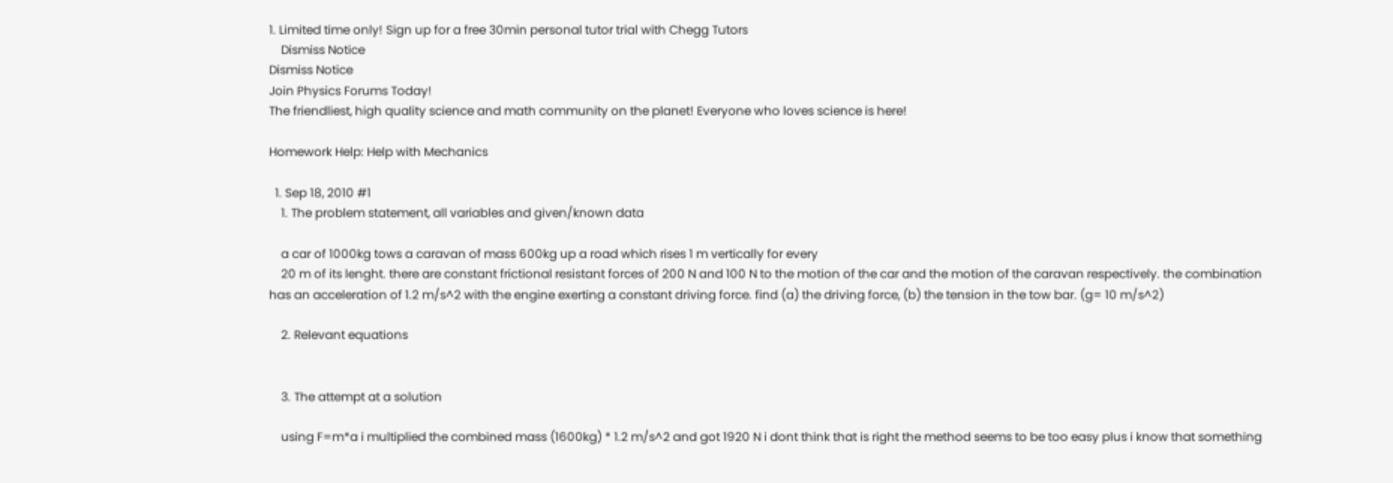1. Limited time only! Sign up for a free 30min personal tutor trial with Chegg Tutors
    Dismiss Notice
Dismiss Notice
Join Physics Forums Today!
The friendliest, high quality science and math community on the planet! Everyone who loves science is here!

Homework Help: Help with Mechanics

  1. Sep 18, 2010 #1
    1. The problem statement, all variables and given/known data

    a car of 1000kg tows a caravan of mass 600kg up a road which rises 1 m vertically for every
    20 m of its lenght. there are constant frictional resistant forces of 200 N and 100 N to the motion of the car and the motion of the caravan respectively. the combination has an acceleration of 1.2 m/s^2 with the engine exerting a constant driving force. find (a) the driving force, (b) the tension in the tow bar. (g= 10 m/s^2)

    2. Relevant equations


    3. The attempt at a solution

    using F=m*a i multiplied the combined mass (1600kg) * 1.2 m/s^2 and got 1920 N i dont think that is right the method seems to be too easy plus i know that something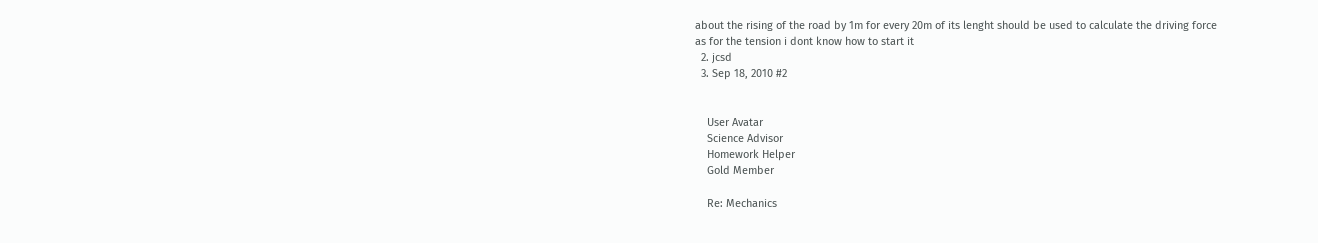about the rising of the road by 1m for every 20m of its lenght should be used to calculate the driving force as for the tension i dont know how to start it
  2. jcsd
  3. Sep 18, 2010 #2


    User Avatar
    Science Advisor
    Homework Helper
    Gold Member

    Re: Mechanics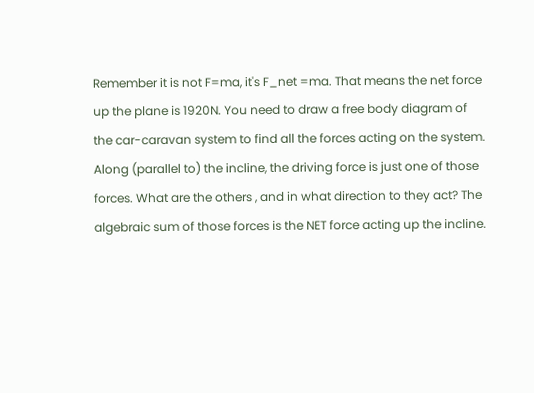Remember it is not F=ma, it's F_net =ma. That means the net force up the plane is 1920N. You need to draw a free body diagram of the car-caravan system to find all the forces acting on the system. Along (parallel to) the incline, the driving force is just one of those forces. What are the others , and in what direction to they act? The algebraic sum of those forces is the NET force acting up the incline.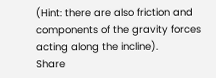(Hint: there are also friction and components of the gravity forces acting along the incline).
Share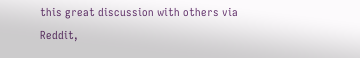this great discussion with others via Reddit,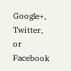Google+, Twitter, or Facebook